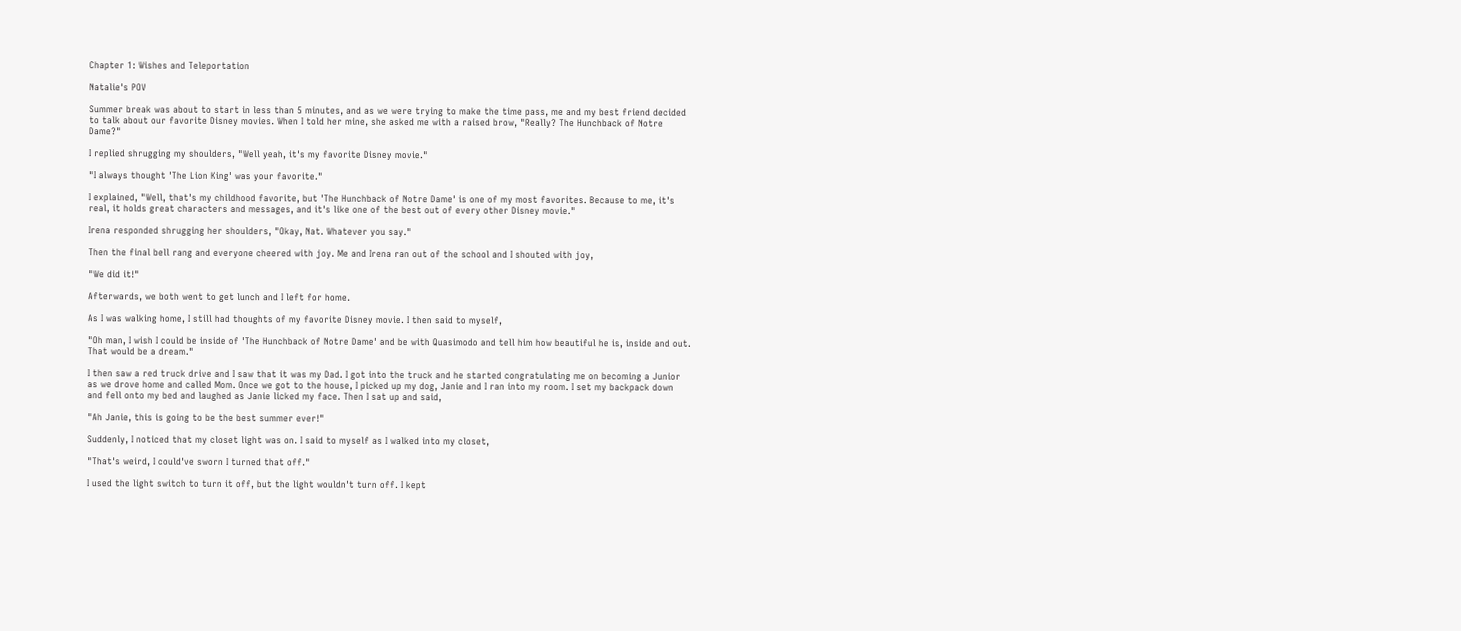Chapter 1: Wishes and Teleportation

Natalie's POV

Summer break was about to start in less than 5 minutes, and as we were trying to make the time pass, me and my best friend decided to talk about our favorite Disney movies. When I told her mine, she asked me with a raised brow, "Really? The Hunchback of Notre Dame?"

I replied shrugging my shoulders, "Well yeah, it's my favorite Disney movie."

"I always thought 'The Lion King' was your favorite."

I explained, "Well, that's my childhood favorite, but 'The Hunchback of Notre Dame' is one of my most favorites. Because to me, it's real, it holds great characters and messages, and it's like one of the best out of every other Disney movie."

Irena responded shrugging her shoulders, "Okay, Nat. Whatever you say."

Then the final bell rang and everyone cheered with joy. Me and Irena ran out of the school and I shouted with joy,

"We did it!"

Afterwards, we both went to get lunch and I left for home.

As I was walking home, I still had thoughts of my favorite Disney movie. I then said to myself,

"Oh man, I wish I could be inside of 'The Hunchback of Notre Dame' and be with Quasimodo and tell him how beautiful he is, inside and out. That would be a dream."

I then saw a red truck drive and I saw that it was my Dad. I got into the truck and he started congratulating me on becoming a Junior as we drove home and called Mom. Once we got to the house, I picked up my dog, Janie and I ran into my room. I set my backpack down and fell onto my bed and laughed as Janie licked my face. Then I sat up and said,

"Ah Janie, this is going to be the best summer ever!"

Suddenly, I noticed that my closet light was on. I said to myself as I walked into my closet,

"That's weird, I could've sworn I turned that off."

I used the light switch to turn it off, but the light wouldn't turn off. I kept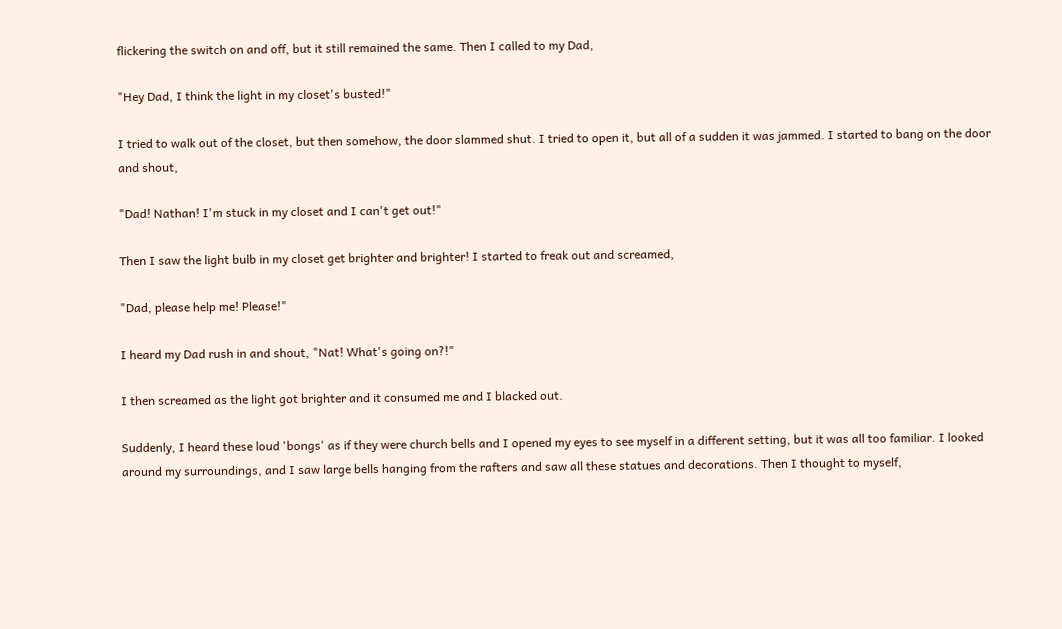flickering the switch on and off, but it still remained the same. Then I called to my Dad,

"Hey Dad, I think the light in my closet's busted!"

I tried to walk out of the closet, but then somehow, the door slammed shut. I tried to open it, but all of a sudden it was jammed. I started to bang on the door and shout,

"Dad! Nathan! I'm stuck in my closet and I can't get out!"

Then I saw the light bulb in my closet get brighter and brighter! I started to freak out and screamed,

"Dad, please help me! Please!"

I heard my Dad rush in and shout, "Nat! What's going on?!"

I then screamed as the light got brighter and it consumed me and I blacked out.

Suddenly, I heard these loud 'bongs' as if they were church bells and I opened my eyes to see myself in a different setting, but it was all too familiar. I looked around my surroundings, and I saw large bells hanging from the rafters and saw all these statues and decorations. Then I thought to myself,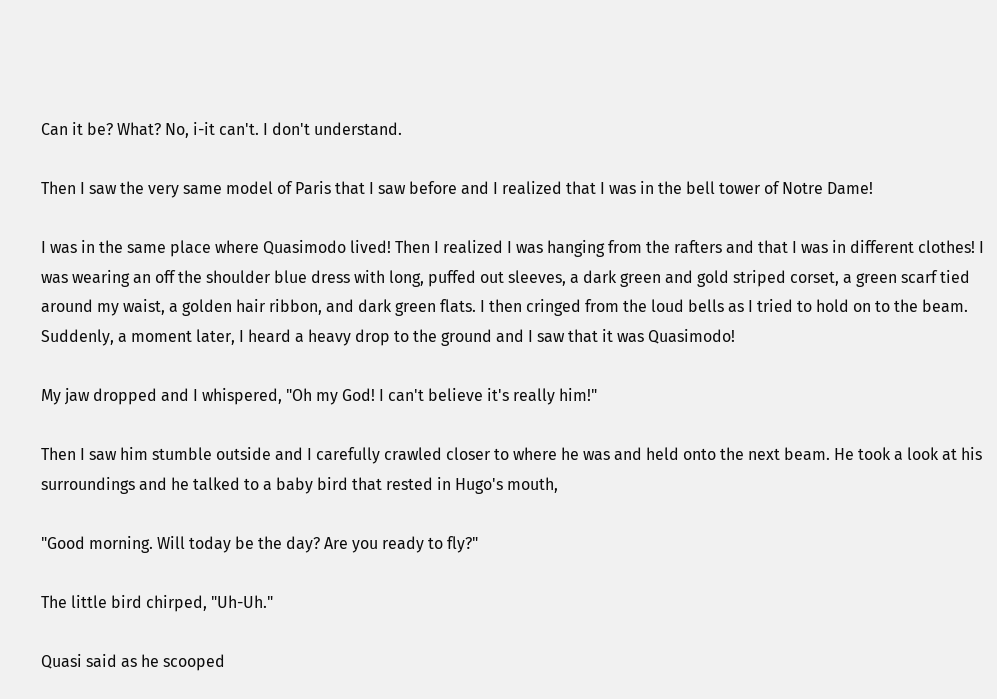Can it be? What? No, i-it can't. I don't understand.

Then I saw the very same model of Paris that I saw before and I realized that I was in the bell tower of Notre Dame!

I was in the same place where Quasimodo lived! Then I realized I was hanging from the rafters and that I was in different clothes! I was wearing an off the shoulder blue dress with long, puffed out sleeves, a dark green and gold striped corset, a green scarf tied around my waist, a golden hair ribbon, and dark green flats. I then cringed from the loud bells as I tried to hold on to the beam. Suddenly, a moment later, I heard a heavy drop to the ground and I saw that it was Quasimodo!

My jaw dropped and I whispered, "Oh my God! I can't believe it's really him!"

Then I saw him stumble outside and I carefully crawled closer to where he was and held onto the next beam. He took a look at his surroundings and he talked to a baby bird that rested in Hugo's mouth,

"Good morning. Will today be the day? Are you ready to fly?"

The little bird chirped, "Uh-Uh."

Quasi said as he scooped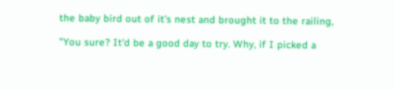the baby bird out of it's nest and brought it to the railing,

"You sure? It'd be a good day to try. Why, if I picked a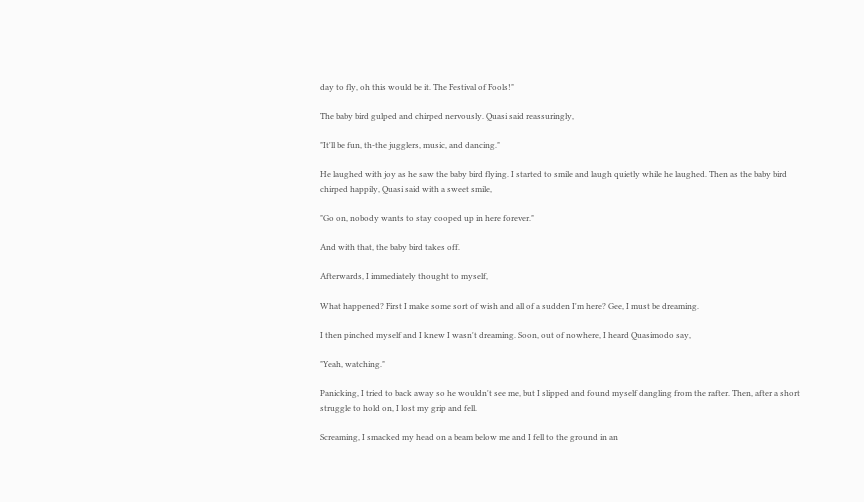day to fly, oh this would be it. The Festival of Fools!"

The baby bird gulped and chirped nervously. Quasi said reassuringly,

"It'll be fun, th-the jugglers, music, and dancing."

He laughed with joy as he saw the baby bird flying. I started to smile and laugh quietly while he laughed. Then as the baby bird chirped happily, Quasi said with a sweet smile,

"Go on, nobody wants to stay cooped up in here forever."

And with that, the baby bird takes off.

Afterwards, I immediately thought to myself,

What happened? First I make some sort of wish and all of a sudden I'm here? Gee, I must be dreaming.

I then pinched myself and I knew I wasn't dreaming. Soon, out of nowhere, I heard Quasimodo say,

"Yeah, watching."

Panicking, I tried to back away so he wouldn't see me, but I slipped and found myself dangling from the rafter. Then, after a short struggle to hold on, I lost my grip and fell.

Screaming, I smacked my head on a beam below me and I fell to the ground in an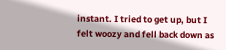instant. I tried to get up, but I felt woozy and fell back down as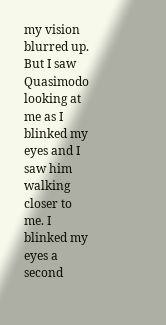my vision blurred up. But I saw Quasimodo looking at me as I blinked my eyes and I saw him walking closer to me. I blinked my eyes a second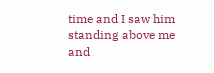time and I saw him standing above me and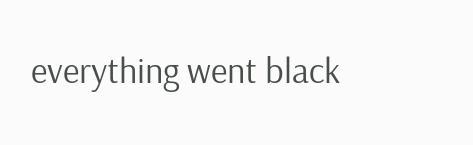everything went black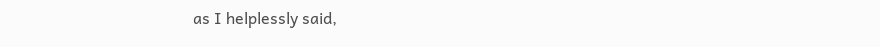as I helplessly said,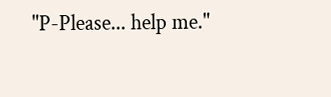"P-Please... help me."